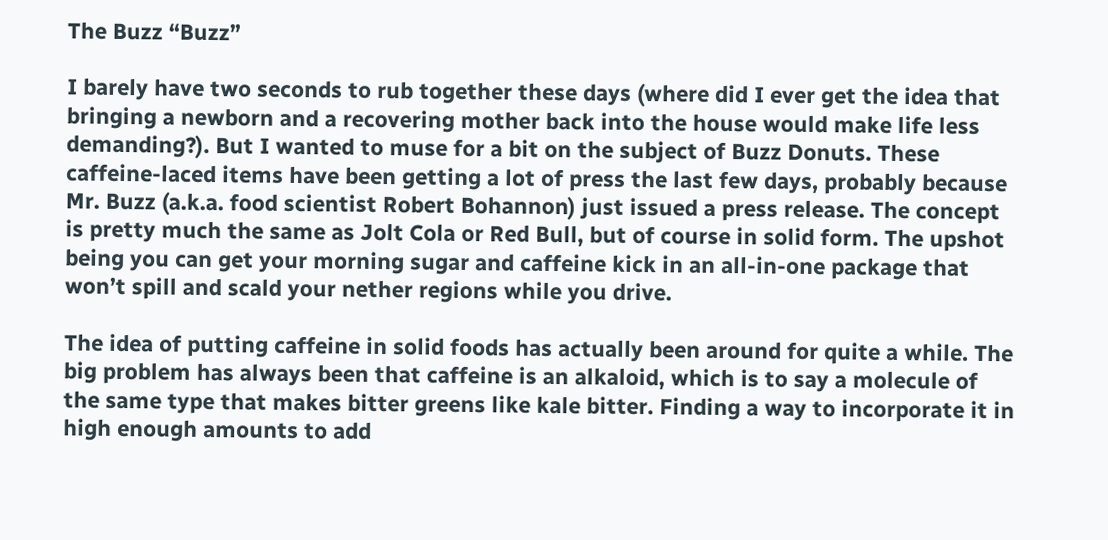The Buzz “Buzz”

I barely have two seconds to rub together these days (where did I ever get the idea that bringing a newborn and a recovering mother back into the house would make life less demanding?). But I wanted to muse for a bit on the subject of Buzz Donuts. These caffeine-laced items have been getting a lot of press the last few days, probably because Mr. Buzz (a.k.a. food scientist Robert Bohannon) just issued a press release. The concept is pretty much the same as Jolt Cola or Red Bull, but of course in solid form. The upshot being you can get your morning sugar and caffeine kick in an all-in-one package that won’t spill and scald your nether regions while you drive.

The idea of putting caffeine in solid foods has actually been around for quite a while. The big problem has always been that caffeine is an alkaloid, which is to say a molecule of the same type that makes bitter greens like kale bitter. Finding a way to incorporate it in high enough amounts to add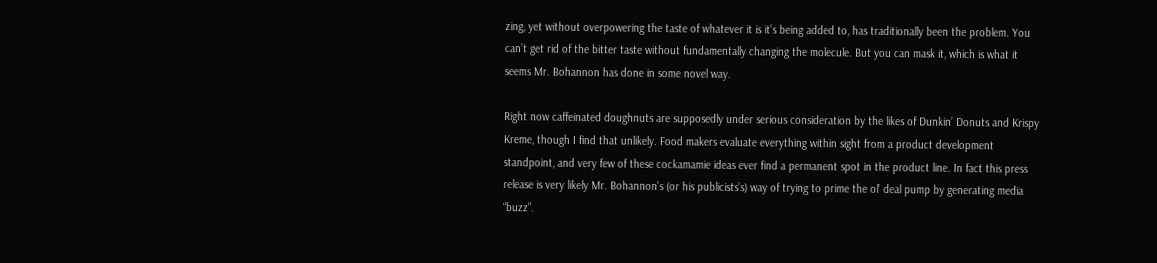zing, yet without overpowering the taste of whatever it is it’s being added to, has traditionally been the problem. You can’t get rid of the bitter taste without fundamentally changing the molecule. But you can mask it, which is what it seems Mr. Bohannon has done in some novel way.

Right now caffeinated doughnuts are supposedly under serious consideration by the likes of Dunkin’ Donuts and Krispy Kreme, though I find that unlikely. Food makers evaluate everything within sight from a product development standpoint, and very few of these cockamamie ideas ever find a permanent spot in the product line. In fact this press release is very likely Mr. Bohannon’s (or his publicists’s) way of trying to prime the ol’ deal pump by generating media “buzz”.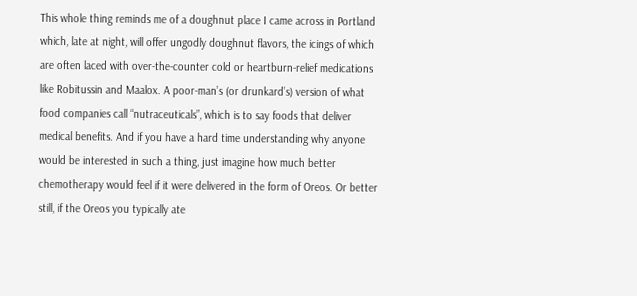This whole thing reminds me of a doughnut place I came across in Portland which, late at night, will offer ungodly doughnut flavors, the icings of which are often laced with over-the-counter cold or heartburn-relief medications like Robitussin and Maalox. A poor-man’s (or drunkard’s) version of what food companies call “nutraceuticals”, which is to say foods that deliver medical benefits. And if you have a hard time understanding why anyone would be interested in such a thing, just imagine how much better chemotherapy would feel if it were delivered in the form of Oreos. Or better still, if the Oreos you typically ate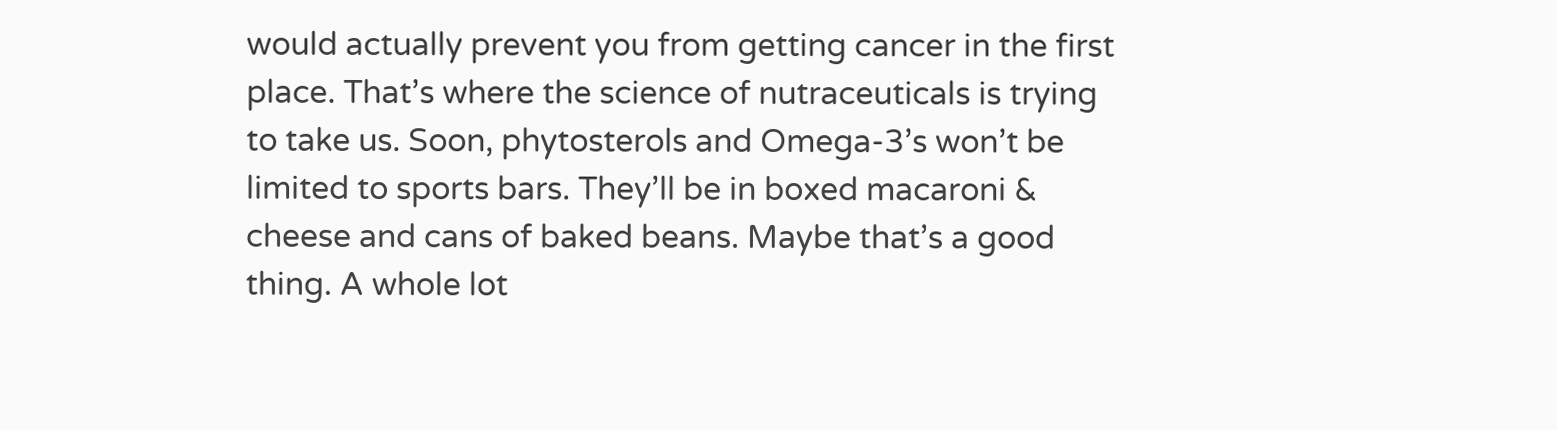would actually prevent you from getting cancer in the first place. That’s where the science of nutraceuticals is trying to take us. Soon, phytosterols and Omega-3’s won’t be limited to sports bars. They’ll be in boxed macaroni & cheese and cans of baked beans. Maybe that’s a good thing. A whole lot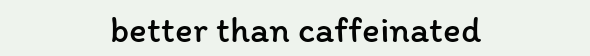better than caffeinated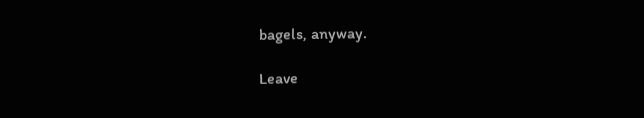bagels, anyway.

Leave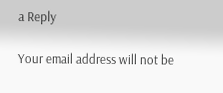a Reply

Your email address will not be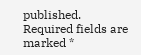published. Required fields are marked *